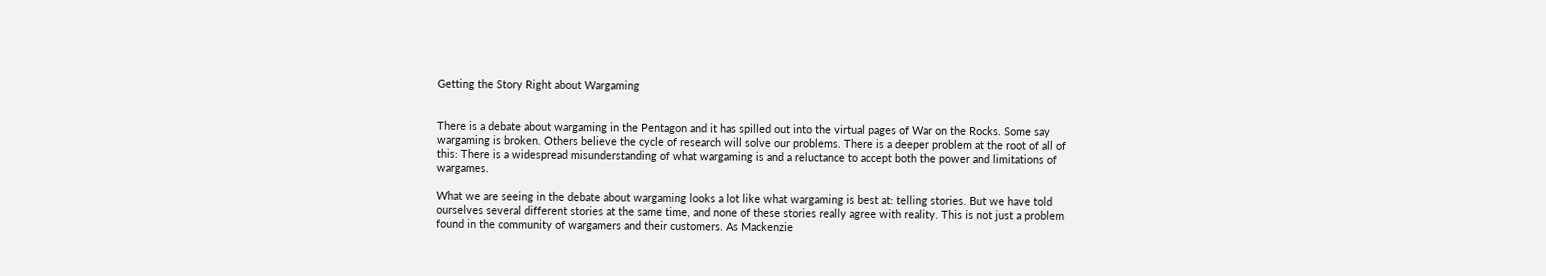Getting the Story Right about Wargaming


There is a debate about wargaming in the Pentagon and it has spilled out into the virtual pages of War on the Rocks. Some say wargaming is broken. Others believe the cycle of research will solve our problems. There is a deeper problem at the root of all of this: There is a widespread misunderstanding of what wargaming is and a reluctance to accept both the power and limitations of wargames.

What we are seeing in the debate about wargaming looks a lot like what wargaming is best at: telling stories. But we have told ourselves several different stories at the same time, and none of these stories really agree with reality. This is not just a problem found in the community of wargamers and their customers. As Mackenzie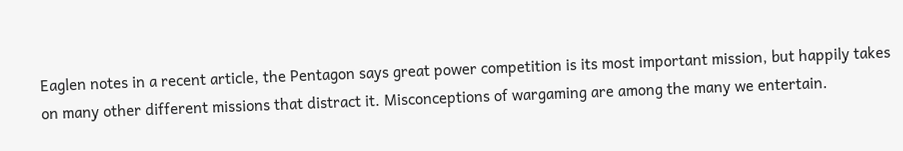Eaglen notes in a recent article, the Pentagon says great power competition is its most important mission, but happily takes on many other different missions that distract it. Misconceptions of wargaming are among the many we entertain.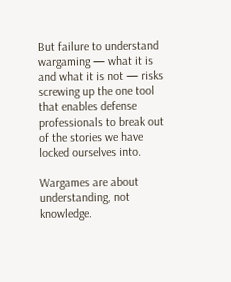But failure to understand wargaming — what it is and what it is not — risks screwing up the one tool that enables defense professionals to break out of the stories we have locked ourselves into.

Wargames are about understanding, not knowledge.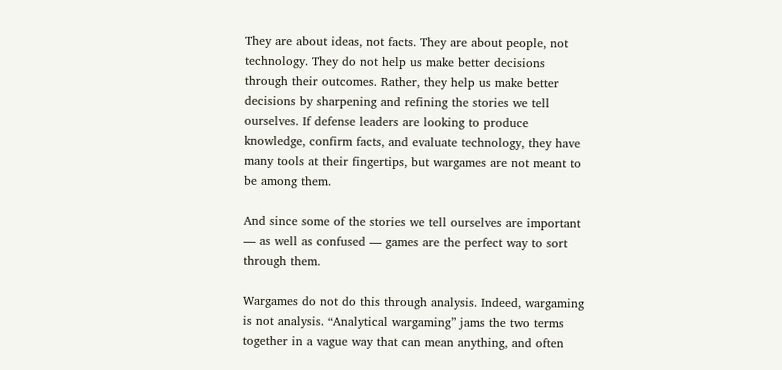They are about ideas, not facts. They are about people, not technology. They do not help us make better decisions through their outcomes. Rather, they help us make better decisions by sharpening and refining the stories we tell ourselves. If defense leaders are looking to produce knowledge, confirm facts, and evaluate technology, they have many tools at their fingertips, but wargames are not meant to be among them.

And since some of the stories we tell ourselves are important — as well as confused — games are the perfect way to sort through them.

Wargames do not do this through analysis. Indeed, wargaming is not analysis. “Analytical wargaming” jams the two terms together in a vague way that can mean anything, and often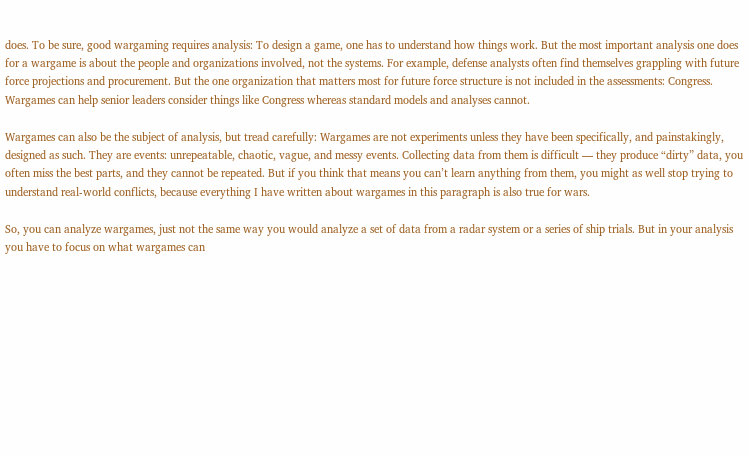does. To be sure, good wargaming requires analysis: To design a game, one has to understand how things work. But the most important analysis one does for a wargame is about the people and organizations involved, not the systems. For example, defense analysts often find themselves grappling with future force projections and procurement. But the one organization that matters most for future force structure is not included in the assessments: Congress. Wargames can help senior leaders consider things like Congress whereas standard models and analyses cannot.

Wargames can also be the subject of analysis, but tread carefully: Wargames are not experiments unless they have been specifically, and painstakingly, designed as such. They are events: unrepeatable, chaotic, vague, and messy events. Collecting data from them is difficult — they produce “dirty” data, you often miss the best parts, and they cannot be repeated. But if you think that means you can’t learn anything from them, you might as well stop trying to understand real-world conflicts, because everything I have written about wargames in this paragraph is also true for wars.

So, you can analyze wargames, just not the same way you would analyze a set of data from a radar system or a series of ship trials. But in your analysis you have to focus on what wargames can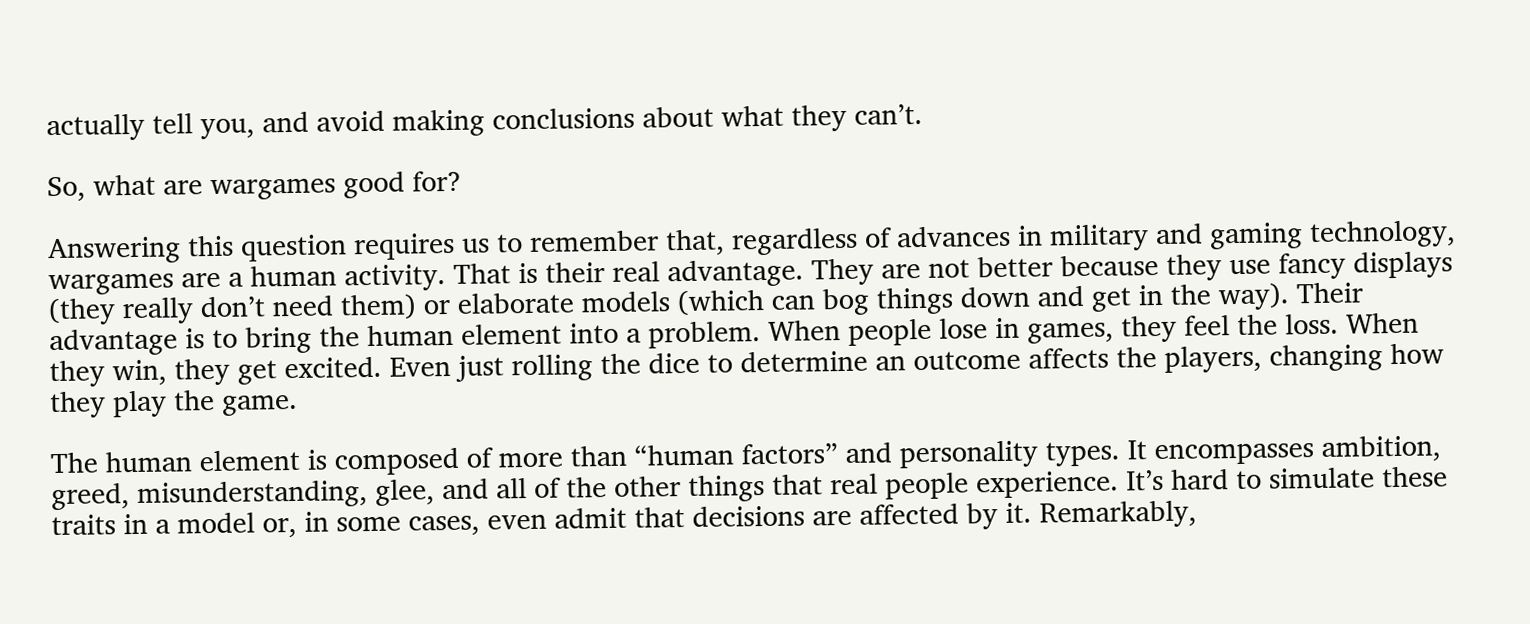actually tell you, and avoid making conclusions about what they can’t.

So, what are wargames good for?

Answering this question requires us to remember that, regardless of advances in military and gaming technology, wargames are a human activity. That is their real advantage. They are not better because they use fancy displays (they really don’t need them) or elaborate models (which can bog things down and get in the way). Their advantage is to bring the human element into a problem. When people lose in games, they feel the loss. When they win, they get excited. Even just rolling the dice to determine an outcome affects the players, changing how they play the game.

The human element is composed of more than “human factors” and personality types. It encompasses ambition, greed, misunderstanding, glee, and all of the other things that real people experience. It’s hard to simulate these traits in a model or, in some cases, even admit that decisions are affected by it. Remarkably,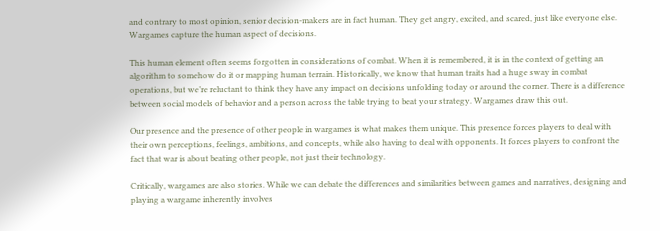and contrary to most opinion, senior decision-makers are in fact human. They get angry, excited, and scared, just like everyone else. Wargames capture the human aspect of decisions.

This human element often seems forgotten in considerations of combat. When it is remembered, it is in the context of getting an algorithm to somehow do it or mapping human terrain. Historically, we know that human traits had a huge sway in combat operations, but we’re reluctant to think they have any impact on decisions unfolding today or around the corner. There is a difference between social models of behavior and a person across the table trying to beat your strategy. Wargames draw this out.

Our presence and the presence of other people in wargames is what makes them unique. This presence forces players to deal with their own perceptions, feelings, ambitions, and concepts, while also having to deal with opponents. It forces players to confront the fact that war is about beating other people, not just their technology.

Critically, wargames are also stories. While we can debate the differences and similarities between games and narratives, designing and playing a wargame inherently involves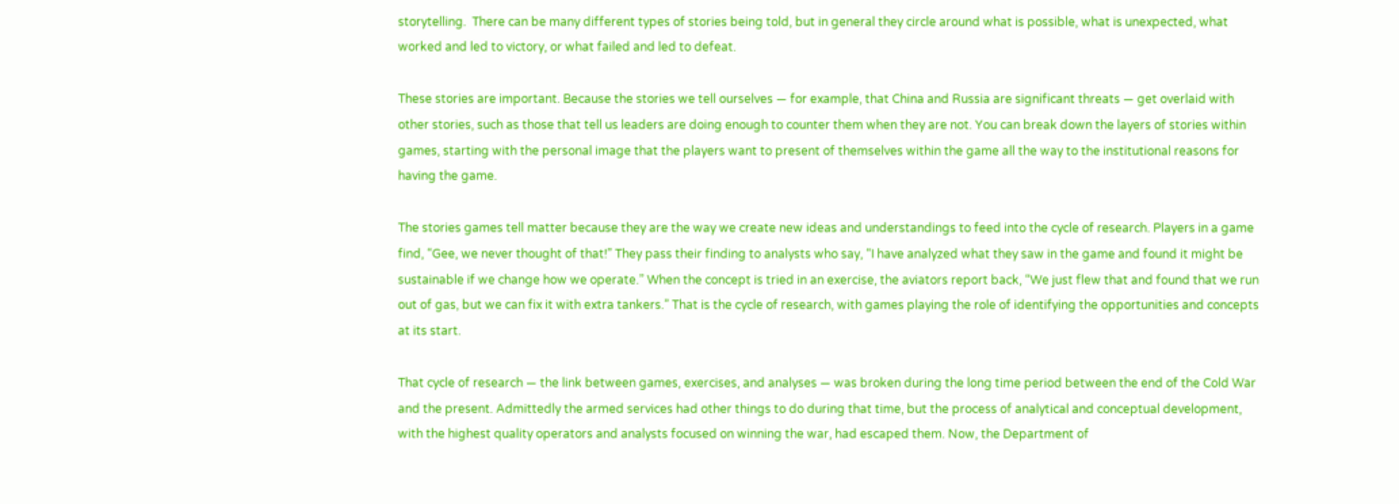storytelling.  There can be many different types of stories being told, but in general they circle around what is possible, what is unexpected, what worked and led to victory, or what failed and led to defeat.

These stories are important. Because the stories we tell ourselves — for example, that China and Russia are significant threats — get overlaid with other stories, such as those that tell us leaders are doing enough to counter them when they are not. You can break down the layers of stories within games, starting with the personal image that the players want to present of themselves within the game all the way to the institutional reasons for having the game.

The stories games tell matter because they are the way we create new ideas and understandings to feed into the cycle of research. Players in a game find, “Gee, we never thought of that!” They pass their finding to analysts who say, “I have analyzed what they saw in the game and found it might be sustainable if we change how we operate.” When the concept is tried in an exercise, the aviators report back, “We just flew that and found that we run out of gas, but we can fix it with extra tankers.” That is the cycle of research, with games playing the role of identifying the opportunities and concepts at its start.

That cycle of research — the link between games, exercises, and analyses — was broken during the long time period between the end of the Cold War and the present. Admittedly the armed services had other things to do during that time, but the process of analytical and conceptual development, with the highest quality operators and analysts focused on winning the war, had escaped them. Now, the Department of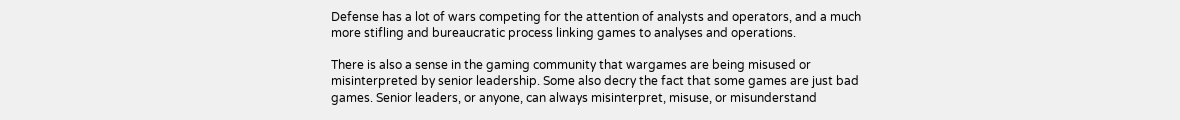Defense has a lot of wars competing for the attention of analysts and operators, and a much more stifling and bureaucratic process linking games to analyses and operations.

There is also a sense in the gaming community that wargames are being misused or misinterpreted by senior leadership. Some also decry the fact that some games are just bad games. Senior leaders, or anyone, can always misinterpret, misuse, or misunderstand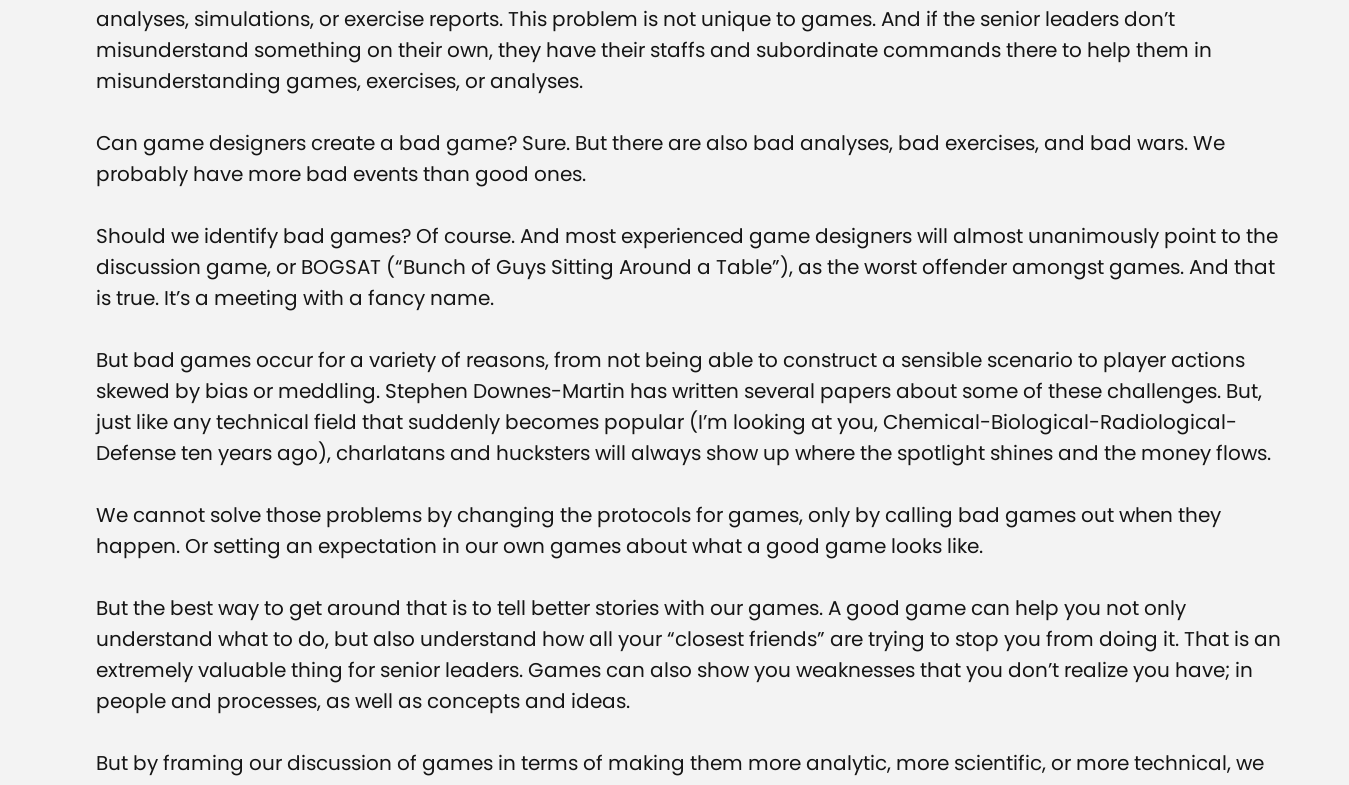analyses, simulations, or exercise reports. This problem is not unique to games. And if the senior leaders don’t misunderstand something on their own, they have their staffs and subordinate commands there to help them in misunderstanding games, exercises, or analyses.

Can game designers create a bad game? Sure. But there are also bad analyses, bad exercises, and bad wars. We probably have more bad events than good ones.

Should we identify bad games? Of course. And most experienced game designers will almost unanimously point to the discussion game, or BOGSAT (“Bunch of Guys Sitting Around a Table”), as the worst offender amongst games. And that is true. It’s a meeting with a fancy name.

But bad games occur for a variety of reasons, from not being able to construct a sensible scenario to player actions skewed by bias or meddling. Stephen Downes-Martin has written several papers about some of these challenges. But, just like any technical field that suddenly becomes popular (I’m looking at you, Chemical-Biological-Radiological-Defense ten years ago), charlatans and hucksters will always show up where the spotlight shines and the money flows.

We cannot solve those problems by changing the protocols for games, only by calling bad games out when they happen. Or setting an expectation in our own games about what a good game looks like.

But the best way to get around that is to tell better stories with our games. A good game can help you not only understand what to do, but also understand how all your “closest friends” are trying to stop you from doing it. That is an extremely valuable thing for senior leaders. Games can also show you weaknesses that you don’t realize you have; in people and processes, as well as concepts and ideas.

But by framing our discussion of games in terms of making them more analytic, more scientific, or more technical, we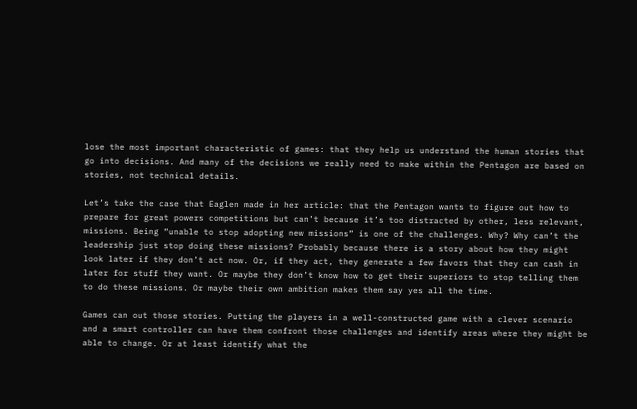lose the most important characteristic of games: that they help us understand the human stories that go into decisions. And many of the decisions we really need to make within the Pentagon are based on stories, not technical details.

Let’s take the case that Eaglen made in her article: that the Pentagon wants to figure out how to prepare for great powers competitions but can’t because it’s too distracted by other, less relevant, missions. Being “unable to stop adopting new missions” is one of the challenges. Why? Why can’t the leadership just stop doing these missions? Probably because there is a story about how they might look later if they don’t act now. Or, if they act, they generate a few favors that they can cash in later for stuff they want. Or maybe they don’t know how to get their superiors to stop telling them to do these missions. Or maybe their own ambition makes them say yes all the time.

Games can out those stories. Putting the players in a well-constructed game with a clever scenario and a smart controller can have them confront those challenges and identify areas where they might be able to change. Or at least identify what the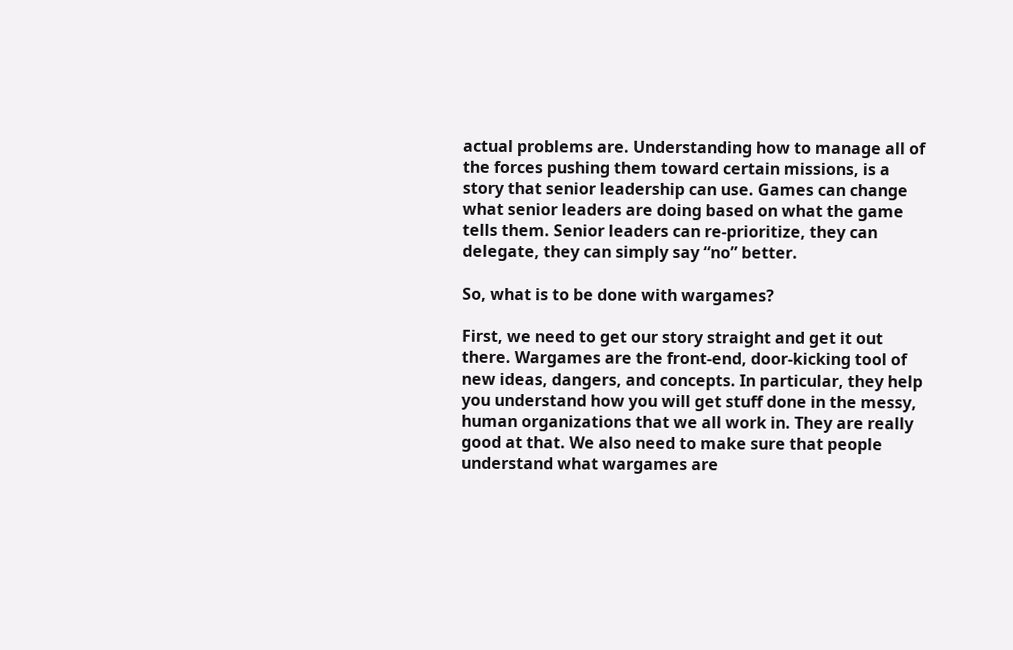actual problems are. Understanding how to manage all of the forces pushing them toward certain missions, is a story that senior leadership can use. Games can change what senior leaders are doing based on what the game tells them. Senior leaders can re-prioritize, they can delegate, they can simply say “no” better.

So, what is to be done with wargames?

First, we need to get our story straight and get it out there. Wargames are the front-end, door-kicking tool of new ideas, dangers, and concepts. In particular, they help you understand how you will get stuff done in the messy, human organizations that we all work in. They are really good at that. We also need to make sure that people understand what wargames are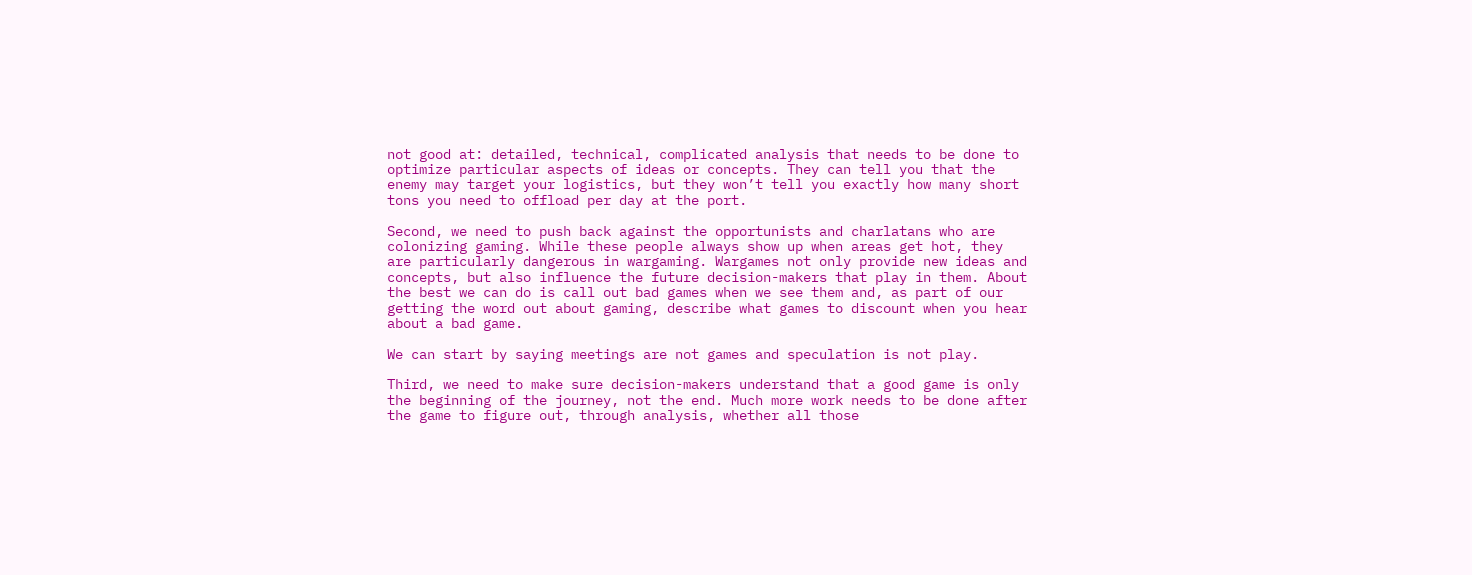not good at: detailed, technical, complicated analysis that needs to be done to optimize particular aspects of ideas or concepts. They can tell you that the enemy may target your logistics, but they won’t tell you exactly how many short tons you need to offload per day at the port.

Second, we need to push back against the opportunists and charlatans who are colonizing gaming. While these people always show up when areas get hot, they are particularly dangerous in wargaming. Wargames not only provide new ideas and concepts, but also influence the future decision-makers that play in them. About the best we can do is call out bad games when we see them and, as part of our getting the word out about gaming, describe what games to discount when you hear about a bad game.

We can start by saying meetings are not games and speculation is not play.

Third, we need to make sure decision-makers understand that a good game is only the beginning of the journey, not the end. Much more work needs to be done after the game to figure out, through analysis, whether all those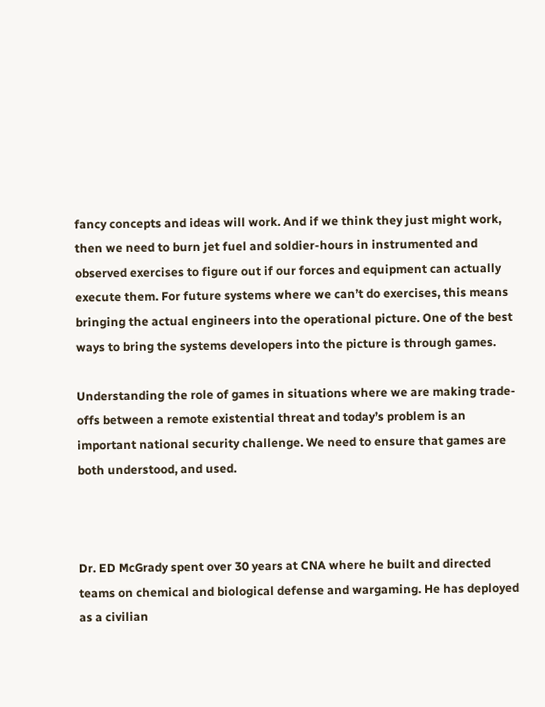fancy concepts and ideas will work. And if we think they just might work, then we need to burn jet fuel and soldier-hours in instrumented and observed exercises to figure out if our forces and equipment can actually execute them. For future systems where we can’t do exercises, this means bringing the actual engineers into the operational picture. One of the best ways to bring the systems developers into the picture is through games.

Understanding the role of games in situations where we are making trade-offs between a remote existential threat and today’s problem is an important national security challenge. We need to ensure that games are both understood, and used.



Dr. ED McGrady spent over 30 years at CNA where he built and directed teams on chemical and biological defense and wargaming. He has deployed as a civilian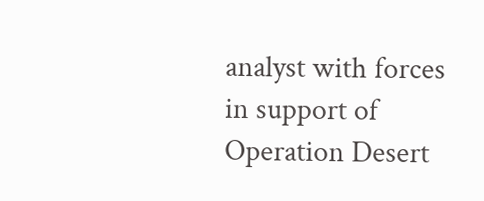analyst with forces in support of Operation Desert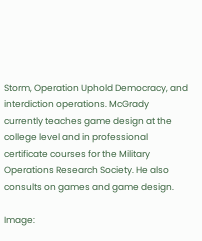Storm, Operation Uphold Democracy, and interdiction operations. McGrady currently teaches game design at the college level and in professional certificate courses for the Military Operations Research Society. He also consults on games and game design.

Image: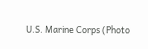U.S. Marine Corps (Photo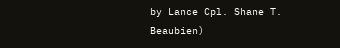by Lance Cpl. Shane T. Beaubien)